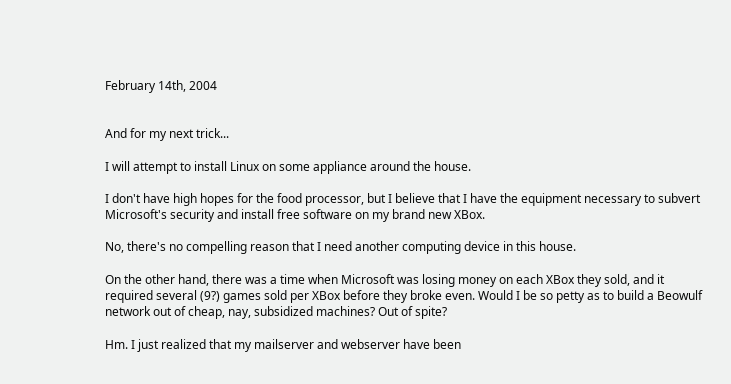February 14th, 2004


And for my next trick...

I will attempt to install Linux on some appliance around the house.

I don't have high hopes for the food processor, but I believe that I have the equipment necessary to subvert Microsoft's security and install free software on my brand new XBox.

No, there's no compelling reason that I need another computing device in this house.

On the other hand, there was a time when Microsoft was losing money on each XBox they sold, and it required several (9?) games sold per XBox before they broke even. Would I be so petty as to build a Beowulf network out of cheap, nay, subsidized machines? Out of spite?

Hm. I just realized that my mailserver and webserver have been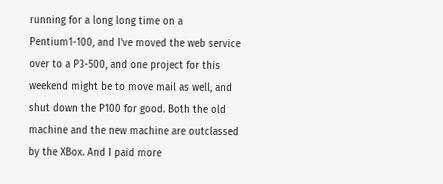running for a long long time on a Pentium1-100, and I've moved the web service over to a P3-500, and one project for this weekend might be to move mail as well, and shut down the P100 for good. Both the old machine and the new machine are outclassed by the XBox. And I paid more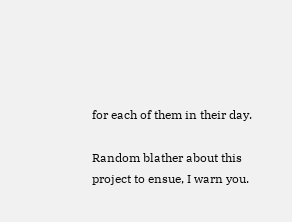for each of them in their day.

Random blather about this project to ensue, I warn you.